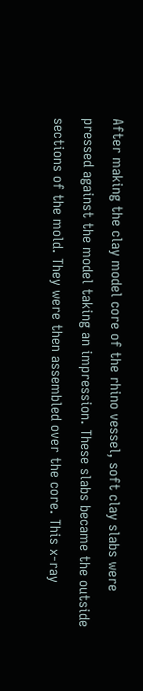After making the clay model core of the rhino vessel, soft clay slabs were pressed against the model taking an impression. These slabs became the outside sections of the mold. They were then assembled over the core. This x-ray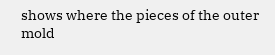shows where the pieces of the outer mold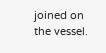joined on the vessel.